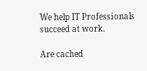We help IT Professionals succeed at work.

Are cached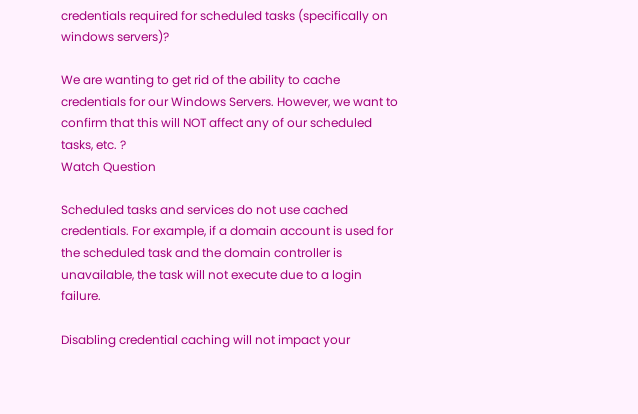credentials required for scheduled tasks (specifically on windows servers)?

We are wanting to get rid of the ability to cache credentials for our Windows Servers. However, we want to confirm that this will NOT affect any of our scheduled tasks, etc. ?
Watch Question

Scheduled tasks and services do not use cached credentials. For example, if a domain account is used for the scheduled task and the domain controller is unavailable, the task will not execute due to a login failure.

Disabling credential caching will not impact your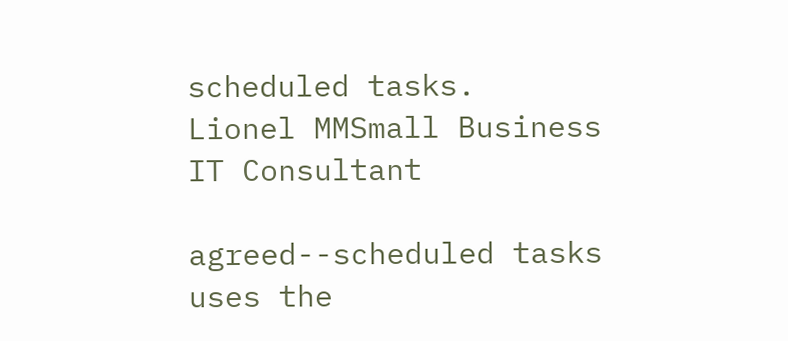scheduled tasks.
Lionel MMSmall Business IT Consultant

agreed--scheduled tasks uses the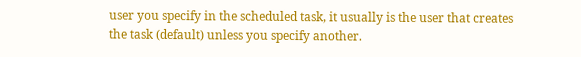user you specify in the scheduled task, it usually is the user that creates the task (default) unless you specify another.